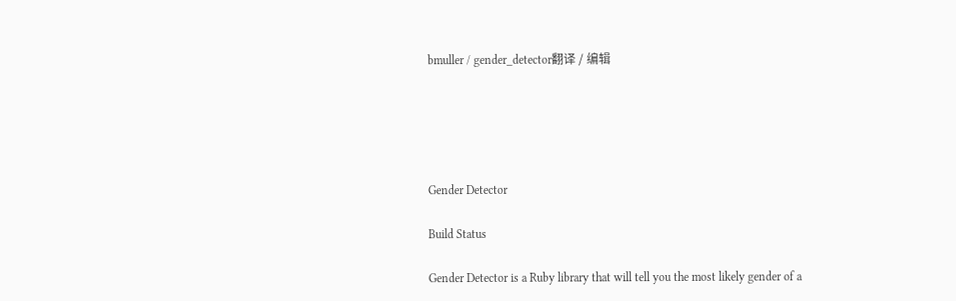bmuller / gender_detector翻译 / 编辑





Gender Detector

Build Status

Gender Detector is a Ruby library that will tell you the most likely gender of a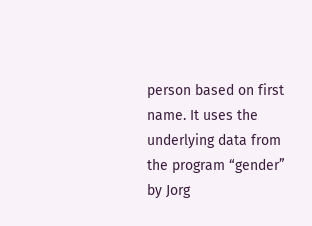person based on first name. It uses the underlying data from the program “gender” by Jorg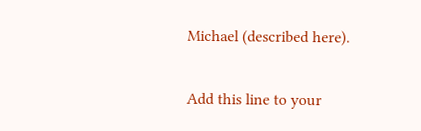Michael (described here).


Add this line to your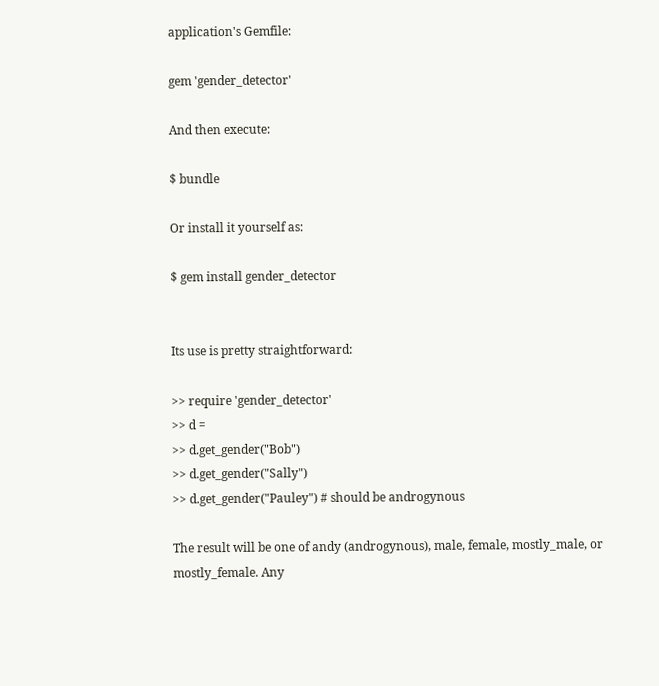application's Gemfile:

gem 'gender_detector'

And then execute:

$ bundle

Or install it yourself as:

$ gem install gender_detector


Its use is pretty straightforward:

>> require 'gender_detector'
>> d =
>> d.get_gender("Bob")
>> d.get_gender("Sally")
>> d.get_gender("Pauley") # should be androgynous

The result will be one of andy (androgynous), male, female, mostly_male, or mostly_female. Any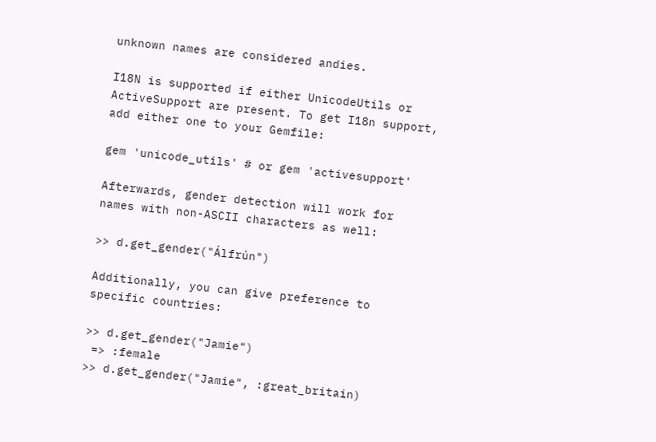unknown names are considered andies.

I18N is supported if either UnicodeUtils or ActiveSupport are present. To get I18n support, add either one to your Gemfile:

gem 'unicode_utils' # or gem 'activesupport'

Afterwards, gender detection will work for names with non-ASCII characters as well:

>> d.get_gender("Álfrún")

Additionally, you can give preference to specific countries:

>> d.get_gender("Jamie")
 => :female
>> d.get_gender("Jamie", :great_britain)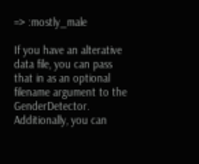=> :mostly_male

If you have an alterative data file, you can pass that in as an optional filename argument to the GenderDetector. Additionally, you can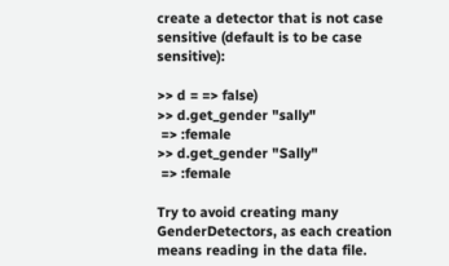create a detector that is not case sensitive (default is to be case sensitive):

>> d = => false)
>> d.get_gender "sally"
 => :female
>> d.get_gender "Sally"
 => :female

Try to avoid creating many GenderDetectors, as each creation means reading in the data file.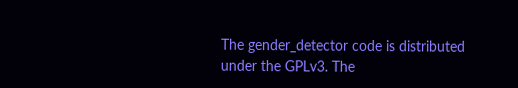The gender_detector code is distributed under the GPLv3. The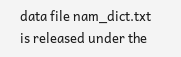data file nam_dict.txt is released under the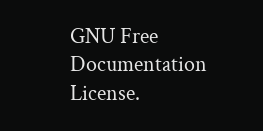GNU Free Documentation License.